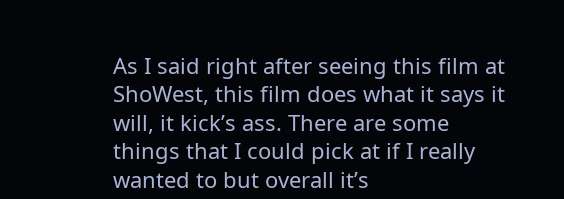As I said right after seeing this film at ShoWest, this film does what it says it will, it kick’s ass. There are some things that I could pick at if I really wanted to but overall it’s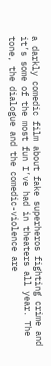a darkly comedic film about fake superheros fighting crime and it’s some of the most fun I’ve had in theaters all year. The tone, the dialogue and the comedic-violence are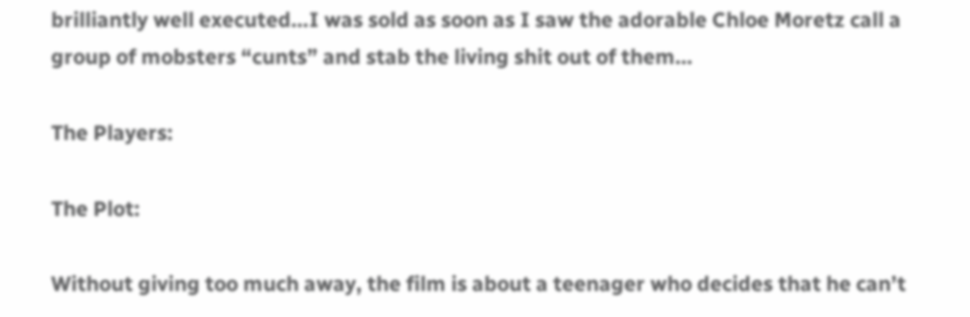brilliantly well executed…I was sold as soon as I saw the adorable Chloe Moretz call a group of mobsters “cunts” and stab the living shit out of them…

The Players:

The Plot:

Without giving too much away, the film is about a teenager who decides that he can’t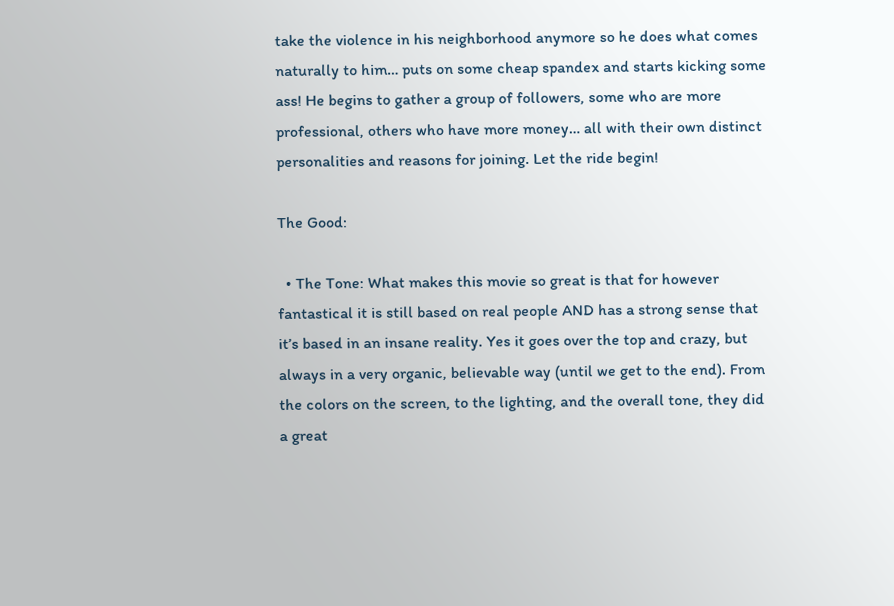take the violence in his neighborhood anymore so he does what comes naturally to him… puts on some cheap spandex and starts kicking some ass! He begins to gather a group of followers, some who are more professional, others who have more money… all with their own distinct personalities and reasons for joining. Let the ride begin!

The Good:

  • The Tone: What makes this movie so great is that for however fantastical it is still based on real people AND has a strong sense that it’s based in an insane reality. Yes it goes over the top and crazy, but always in a very organic, believable way (until we get to the end). From the colors on the screen, to the lighting, and the overall tone, they did a great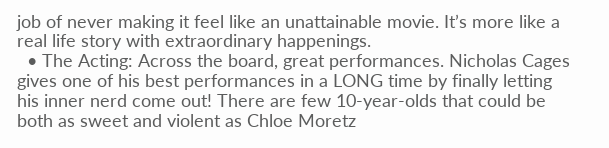job of never making it feel like an unattainable movie. It’s more like a real life story with extraordinary happenings.
  • The Acting: Across the board, great performances. Nicholas Cages gives one of his best performances in a LONG time by finally letting his inner nerd come out! There are few 10-year-olds that could be both as sweet and violent as Chloe Moretz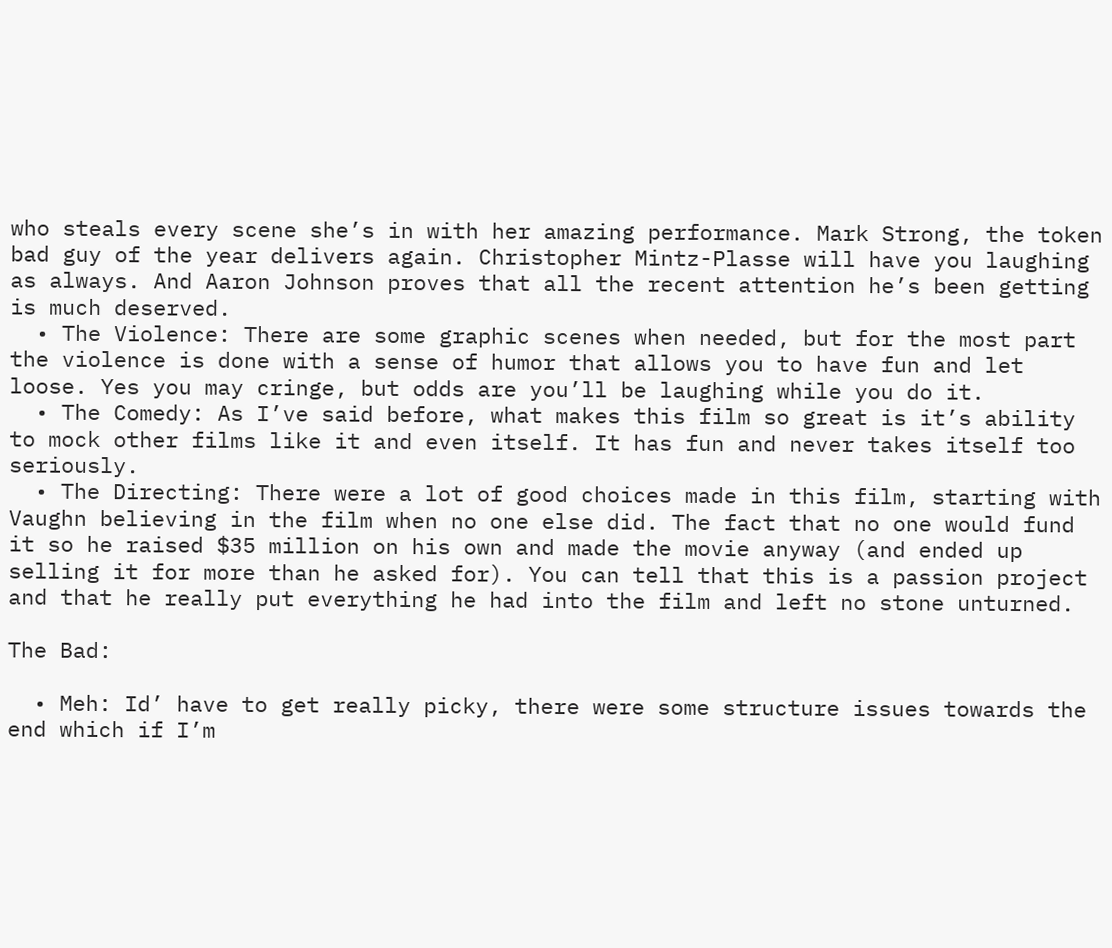who steals every scene she’s in with her amazing performance. Mark Strong, the token bad guy of the year delivers again. Christopher Mintz-Plasse will have you laughing as always. And Aaron Johnson proves that all the recent attention he’s been getting is much deserved.
  • The Violence: There are some graphic scenes when needed, but for the most part the violence is done with a sense of humor that allows you to have fun and let loose. Yes you may cringe, but odds are you’ll be laughing while you do it.
  • The Comedy: As I’ve said before, what makes this film so great is it’s ability to mock other films like it and even itself. It has fun and never takes itself too seriously.
  • The Directing: There were a lot of good choices made in this film, starting with Vaughn believing in the film when no one else did. The fact that no one would fund it so he raised $35 million on his own and made the movie anyway (and ended up selling it for more than he asked for). You can tell that this is a passion project and that he really put everything he had into the film and left no stone unturned.

The Bad:

  • Meh: Id’ have to get really picky, there were some structure issues towards the end which if I’m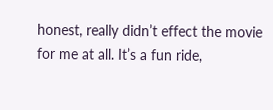honest, really didn’t effect the movie for me at all. It’s a fun ride,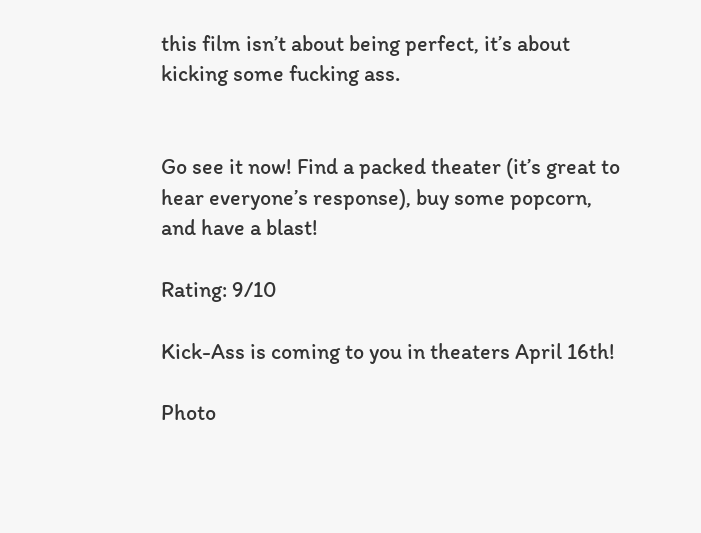this film isn’t about being perfect, it’s about kicking some fucking ass.


Go see it now! Find a packed theater (it’s great to hear everyone’s response), buy some popcorn, and have a blast!

Rating: 9/10

Kick-Ass is coming to you in theaters April 16th!

Photo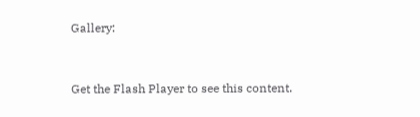Gallery:


Get the Flash Player to see this content.